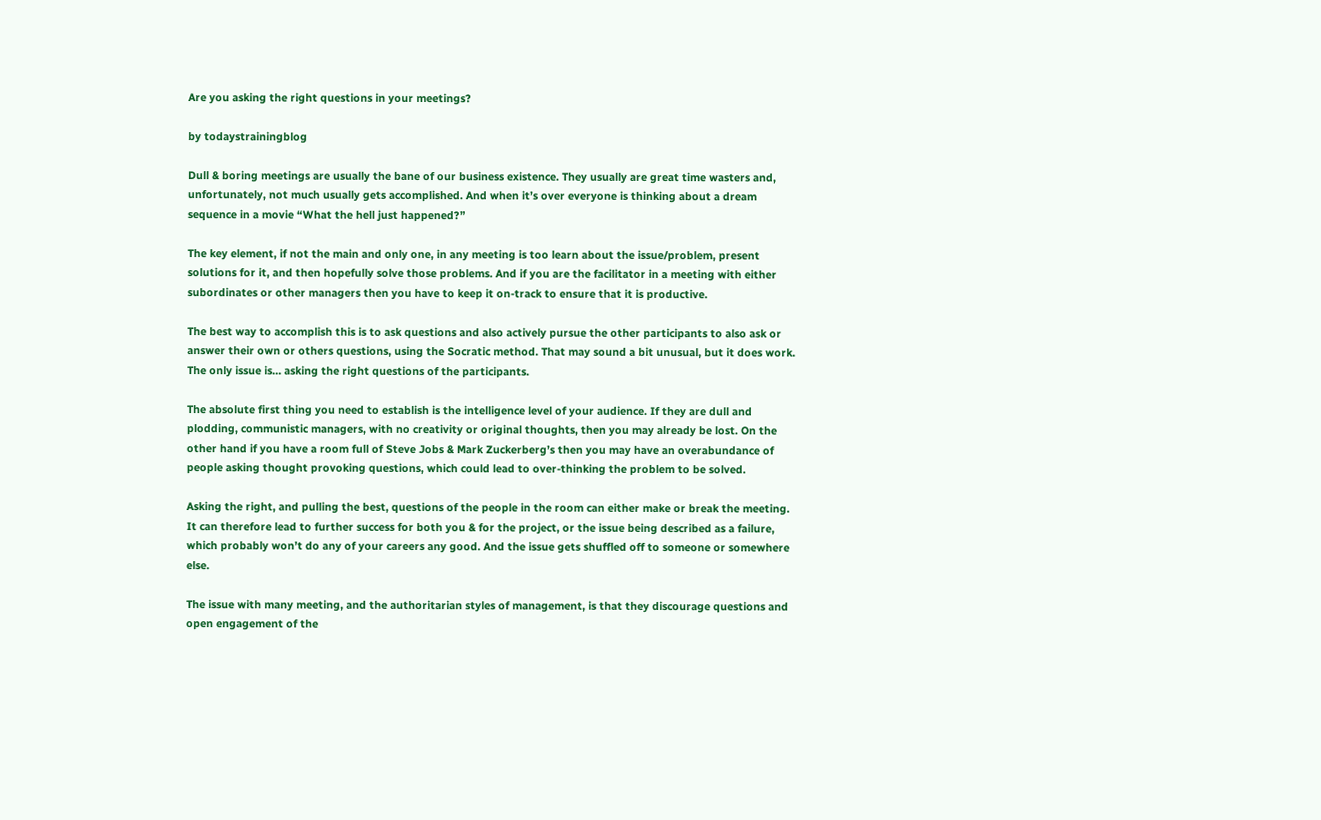Are you asking the right questions in your meetings?

by todaystrainingblog

Dull & boring meetings are usually the bane of our business existence. They usually are great time wasters and, unfortunately, not much usually gets accomplished. And when it’s over everyone is thinking about a dream sequence in a movie “What the hell just happened?”

The key element, if not the main and only one, in any meeting is too learn about the issue/problem, present solutions for it, and then hopefully solve those problems. And if you are the facilitator in a meeting with either subordinates or other managers then you have to keep it on-track to ensure that it is productive.

The best way to accomplish this is to ask questions and also actively pursue the other participants to also ask or answer their own or others questions, using the Socratic method. That may sound a bit unusual, but it does work. The only issue is… asking the right questions of the participants.

The absolute first thing you need to establish is the intelligence level of your audience. If they are dull and plodding, communistic managers, with no creativity or original thoughts, then you may already be lost. On the other hand if you have a room full of Steve Jobs & Mark Zuckerberg’s then you may have an overabundance of people asking thought provoking questions, which could lead to over-thinking the problem to be solved.

Asking the right, and pulling the best, questions of the people in the room can either make or break the meeting. It can therefore lead to further success for both you & for the project, or the issue being described as a failure, which probably won’t do any of your careers any good. And the issue gets shuffled off to someone or somewhere else.

The issue with many meeting, and the authoritarian styles of management, is that they discourage questions and open engagement of the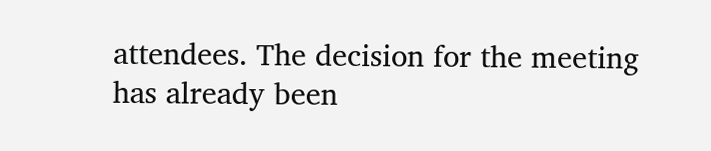attendees. The decision for the meeting has already been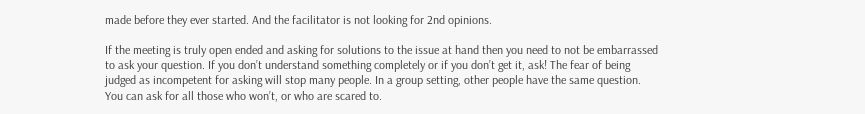made before they ever started. And the facilitator is not looking for 2nd opinions.

If the meeting is truly open ended and asking for solutions to the issue at hand then you need to not be embarrassed to ask your question. If you don’t understand something completely or if you don’t get it, ask! The fear of being judged as incompetent for asking will stop many people. In a group setting, other people have the same question. You can ask for all those who won’t, or who are scared to.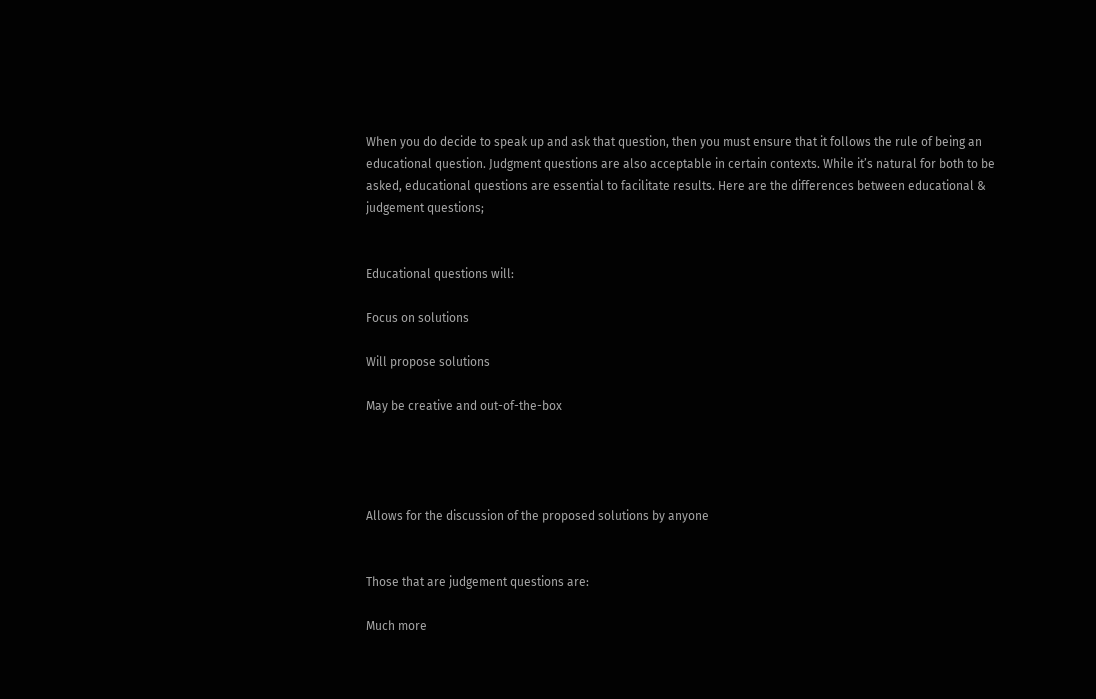When you do decide to speak up and ask that question, then you must ensure that it follows the rule of being an educational question. Judgment questions are also acceptable in certain contexts. While it’s natural for both to be asked, educational questions are essential to facilitate results. Here are the differences between educational & judgement questions;


Educational questions will:

Focus on solutions

Will propose solutions

May be creative and out-of-the-box




Allows for the discussion of the proposed solutions by anyone


Those that are judgement questions are:

Much more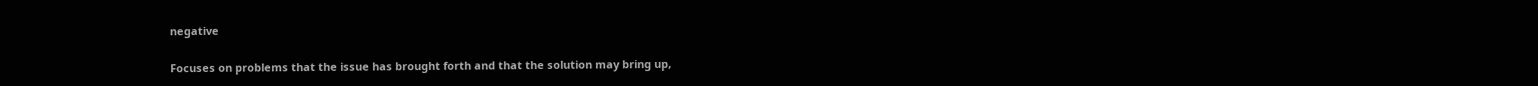negative

Focuses on problems that the issue has brought forth and that the solution may bring up,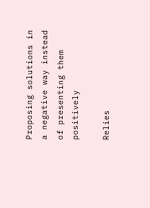Proposing solutions in a negative way instead of presenting them positively

Relies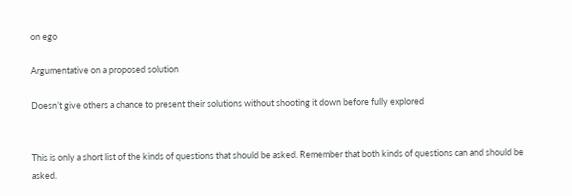on ego

Argumentative on a proposed solution

Doesn’t give others a chance to present their solutions without shooting it down before fully explored


This is only a short list of the kinds of questions that should be asked. Remember that both kinds of questions can and should be asked.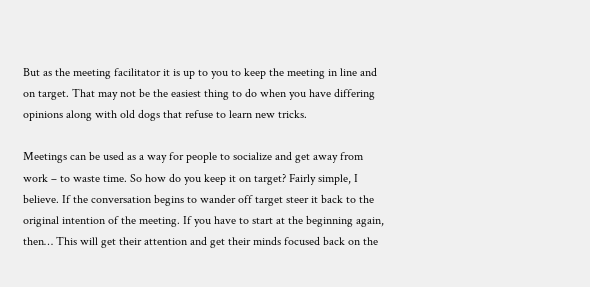But as the meeting facilitator it is up to you to keep the meeting in line and on target. That may not be the easiest thing to do when you have differing opinions along with old dogs that refuse to learn new tricks.

Meetings can be used as a way for people to socialize and get away from work – to waste time. So how do you keep it on target? Fairly simple, I believe. If the conversation begins to wander off target steer it back to the original intention of the meeting. If you have to start at the beginning again, then… This will get their attention and get their minds focused back on the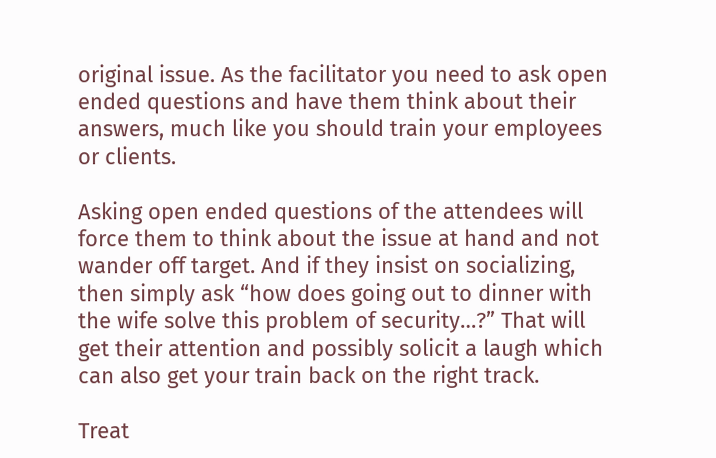original issue. As the facilitator you need to ask open ended questions and have them think about their answers, much like you should train your employees or clients.

Asking open ended questions of the attendees will force them to think about the issue at hand and not wander off target. And if they insist on socializing, then simply ask “how does going out to dinner with the wife solve this problem of security…?” That will get their attention and possibly solicit a laugh which can also get your train back on the right track.

Treat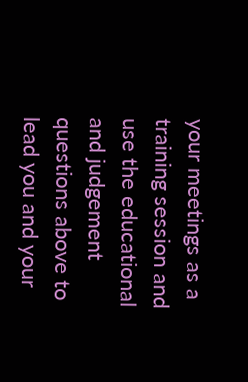your meetings as a training session and use the educational and judgement questions above to lead you and your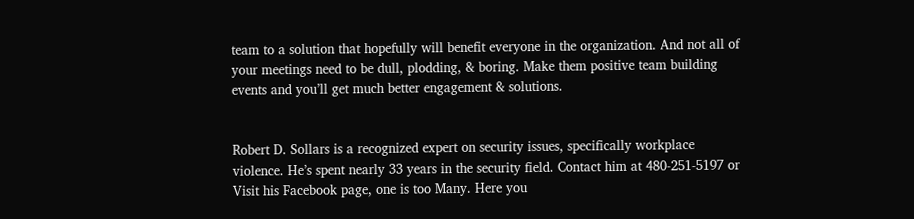team to a solution that hopefully will benefit everyone in the organization. And not all of your meetings need to be dull, plodding, & boring. Make them positive team building events and you’ll get much better engagement & solutions.


Robert D. Sollars is a recognized expert on security issues, specifically workplace violence. He’s spent nearly 33 years in the security field. Contact him at 480-251-5197 or Visit his Facebook page, one is too Many. Here you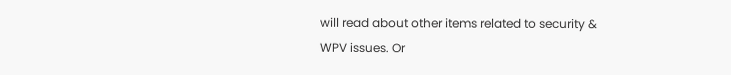will read about other items related to security & WPV issues. Or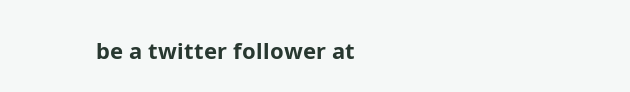be a twitter follower at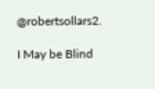@robertsollars2.

I May be Blind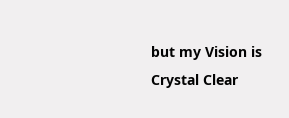but my Vision is Crystal Clear